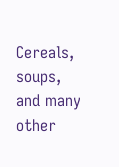Cereals, soups, and many other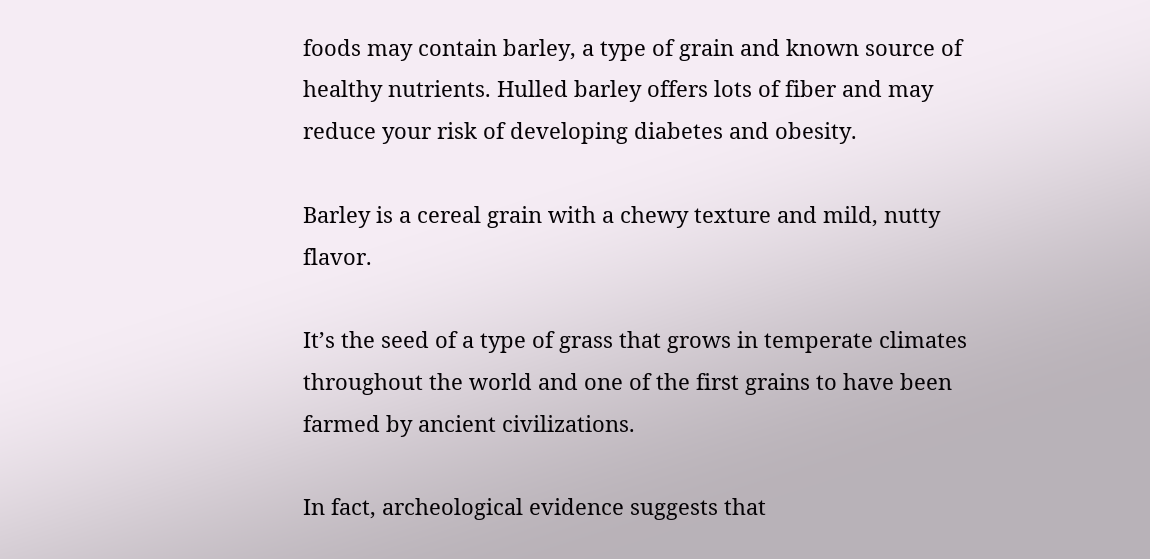foods may contain barley, a type of grain and known source of healthy nutrients. Hulled barley offers lots of fiber and may reduce your risk of developing diabetes and obesity.

Barley is a cereal grain with a chewy texture and mild, nutty flavor.

It’s the seed of a type of grass that grows in temperate climates throughout the world and one of the first grains to have been farmed by ancient civilizations.

In fact, archeological evidence suggests that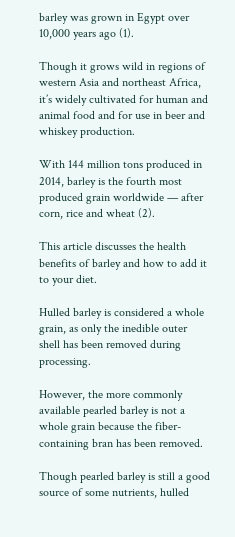barley was grown in Egypt over 10,000 years ago (1).

Though it grows wild in regions of western Asia and northeast Africa, it’s widely cultivated for human and animal food and for use in beer and whiskey production.

With 144 million tons produced in 2014, barley is the fourth most produced grain worldwide — after corn, rice and wheat (2).

This article discusses the health benefits of barley and how to add it to your diet.

Hulled barley is considered a whole grain, as only the inedible outer shell has been removed during processing.

However, the more commonly available pearled barley is not a whole grain because the fiber-containing bran has been removed.

Though pearled barley is still a good source of some nutrients, hulled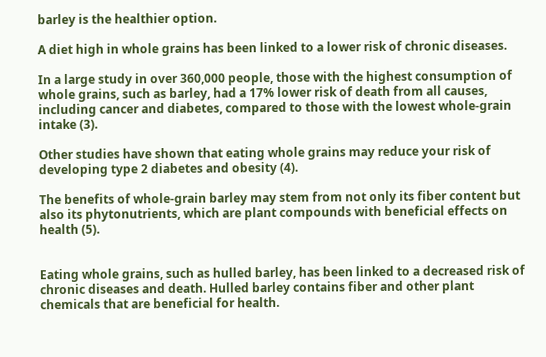barley is the healthier option.

A diet high in whole grains has been linked to a lower risk of chronic diseases.

In a large study in over 360,000 people, those with the highest consumption of whole grains, such as barley, had a 17% lower risk of death from all causes, including cancer and diabetes, compared to those with the lowest whole-grain intake (3).

Other studies have shown that eating whole grains may reduce your risk of developing type 2 diabetes and obesity (4).

The benefits of whole-grain barley may stem from not only its fiber content but also its phytonutrients, which are plant compounds with beneficial effects on health (5).


Eating whole grains, such as hulled barley, has been linked to a decreased risk of chronic diseases and death. Hulled barley contains fiber and other plant chemicals that are beneficial for health.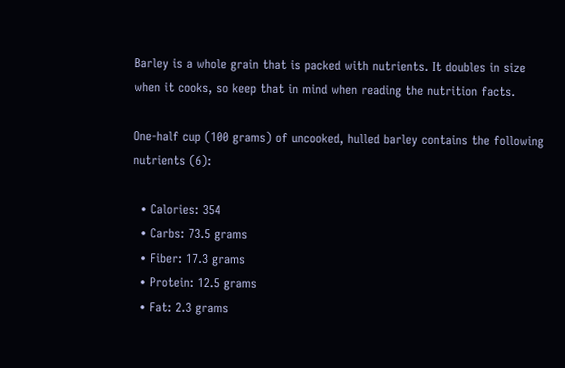Barley is a whole grain that is packed with nutrients. It doubles in size when it cooks, so keep that in mind when reading the nutrition facts.

One-half cup (100 grams) of uncooked, hulled barley contains the following nutrients (6):

  • Calories: 354
  • Carbs: 73.5 grams
  • Fiber: 17.3 grams
  • Protein: 12.5 grams
  • Fat: 2.3 grams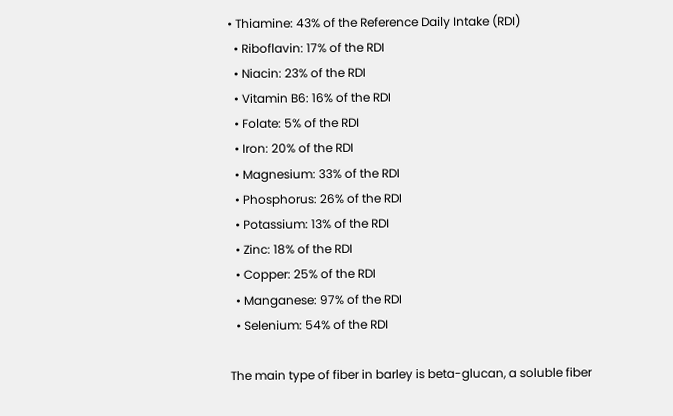• Thiamine: 43% of the Reference Daily Intake (RDI)
  • Riboflavin: 17% of the RDI
  • Niacin: 23% of the RDI
  • Vitamin B6: 16% of the RDI
  • Folate: 5% of the RDI
  • Iron: 20% of the RDI
  • Magnesium: 33% of the RDI
  • Phosphorus: 26% of the RDI
  • Potassium: 13% of the RDI
  • Zinc: 18% of the RDI
  • Copper: 25% of the RDI
  • Manganese: 97% of the RDI
  • Selenium: 54% of the RDI

The main type of fiber in barley is beta-glucan, a soluble fiber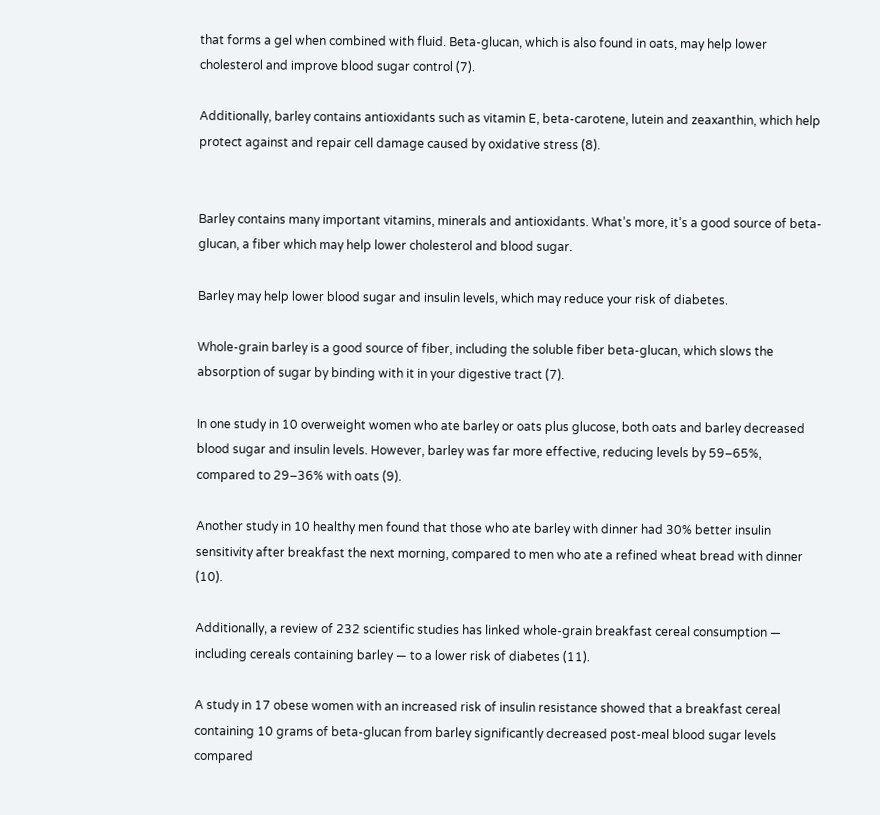that forms a gel when combined with fluid. Beta-glucan, which is also found in oats, may help lower cholesterol and improve blood sugar control (7).

Additionally, barley contains antioxidants such as vitamin E, beta-carotene, lutein and zeaxanthin, which help protect against and repair cell damage caused by oxidative stress (8).


Barley contains many important vitamins, minerals and antioxidants. What’s more, it’s a good source of beta-glucan, a fiber which may help lower cholesterol and blood sugar.

Barley may help lower blood sugar and insulin levels, which may reduce your risk of diabetes.

Whole-grain barley is a good source of fiber, including the soluble fiber beta-glucan, which slows the absorption of sugar by binding with it in your digestive tract (7).

In one study in 10 overweight women who ate barley or oats plus glucose, both oats and barley decreased blood sugar and insulin levels. However, barley was far more effective, reducing levels by 59–65%, compared to 29–36% with oats (9).

Another study in 10 healthy men found that those who ate barley with dinner had 30% better insulin sensitivity after breakfast the next morning, compared to men who ate a refined wheat bread with dinner (10).

Additionally, a review of 232 scientific studies has linked whole-grain breakfast cereal consumption — including cereals containing barley — to a lower risk of diabetes (11).

A study in 17 obese women with an increased risk of insulin resistance showed that a breakfast cereal containing 10 grams of beta-glucan from barley significantly decreased post-meal blood sugar levels compared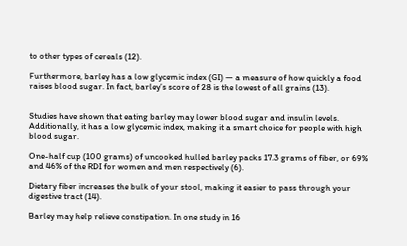to other types of cereals (12).

Furthermore, barley has a low glycemic index (GI) — a measure of how quickly a food raises blood sugar. In fact, barley’s score of 28 is the lowest of all grains (13).


Studies have shown that eating barley may lower blood sugar and insulin levels. Additionally, it has a low glycemic index, making it a smart choice for people with high blood sugar.

One-half cup (100 grams) of uncooked hulled barley packs 17.3 grams of fiber, or 69% and 46% of the RDI for women and men respectively (6).

Dietary fiber increases the bulk of your stool, making it easier to pass through your digestive tract (14).

Barley may help relieve constipation. In one study in 16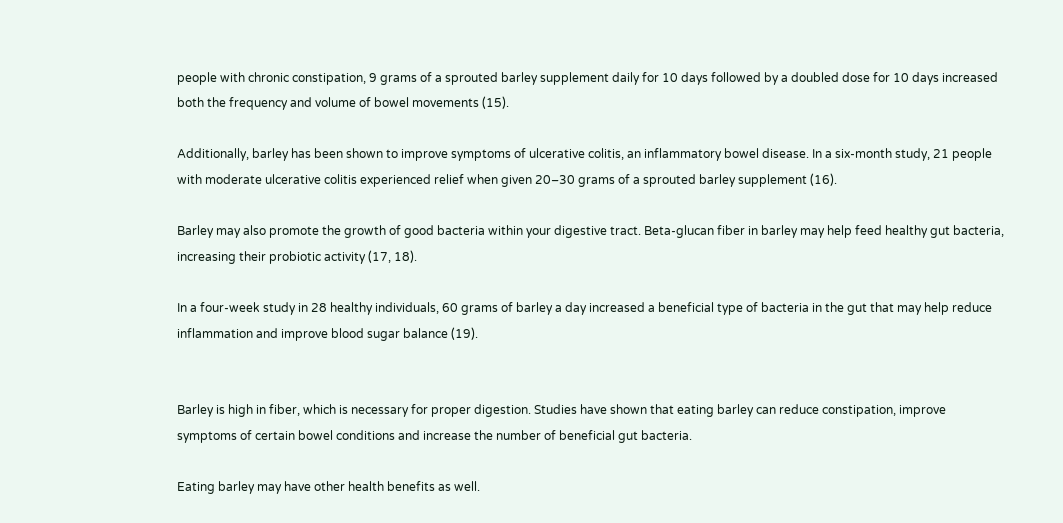people with chronic constipation, 9 grams of a sprouted barley supplement daily for 10 days followed by a doubled dose for 10 days increased both the frequency and volume of bowel movements (15).

Additionally, barley has been shown to improve symptoms of ulcerative colitis, an inflammatory bowel disease. In a six-month study, 21 people with moderate ulcerative colitis experienced relief when given 20–30 grams of a sprouted barley supplement (16).

Barley may also promote the growth of good bacteria within your digestive tract. Beta-glucan fiber in barley may help feed healthy gut bacteria, increasing their probiotic activity (17, 18).

In a four-week study in 28 healthy individuals, 60 grams of barley a day increased a beneficial type of bacteria in the gut that may help reduce inflammation and improve blood sugar balance (19).


Barley is high in fiber, which is necessary for proper digestion. Studies have shown that eating barley can reduce constipation, improve symptoms of certain bowel conditions and increase the number of beneficial gut bacteria.

Eating barley may have other health benefits as well.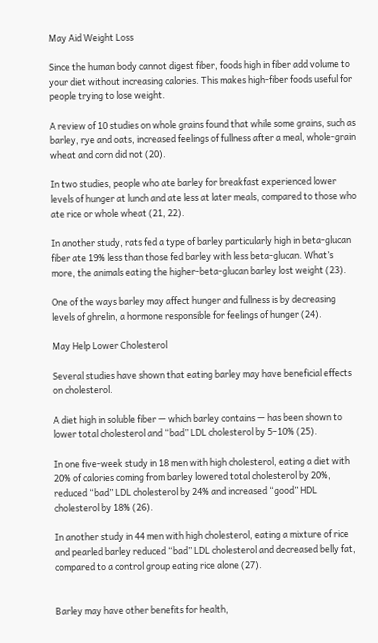May Aid Weight Loss

Since the human body cannot digest fiber, foods high in fiber add volume to your diet without increasing calories. This makes high-fiber foods useful for people trying to lose weight.

A review of 10 studies on whole grains found that while some grains, such as barley, rye and oats, increased feelings of fullness after a meal, whole-grain wheat and corn did not (20).

In two studies, people who ate barley for breakfast experienced lower levels of hunger at lunch and ate less at later meals, compared to those who ate rice or whole wheat (21, 22).

In another study, rats fed a type of barley particularly high in beta-glucan fiber ate 19% less than those fed barley with less beta-glucan. What’s more, the animals eating the higher-beta-glucan barley lost weight (23).

One of the ways barley may affect hunger and fullness is by decreasing levels of ghrelin, a hormone responsible for feelings of hunger (24).

May Help Lower Cholesterol

Several studies have shown that eating barley may have beneficial effects on cholesterol.

A diet high in soluble fiber — which barley contains — has been shown to lower total cholesterol and “bad” LDL cholesterol by 5–10% (25).

In one five-week study in 18 men with high cholesterol, eating a diet with 20% of calories coming from barley lowered total cholesterol by 20%, reduced “bad” LDL cholesterol by 24% and increased “good” HDL cholesterol by 18% (26).

In another study in 44 men with high cholesterol, eating a mixture of rice and pearled barley reduced “bad” LDL cholesterol and decreased belly fat, compared to a control group eating rice alone (27).


Barley may have other benefits for health,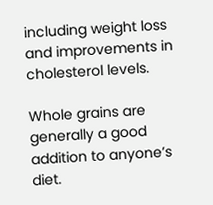including weight loss and improvements in cholesterol levels.

Whole grains are generally a good addition to anyone’s diet.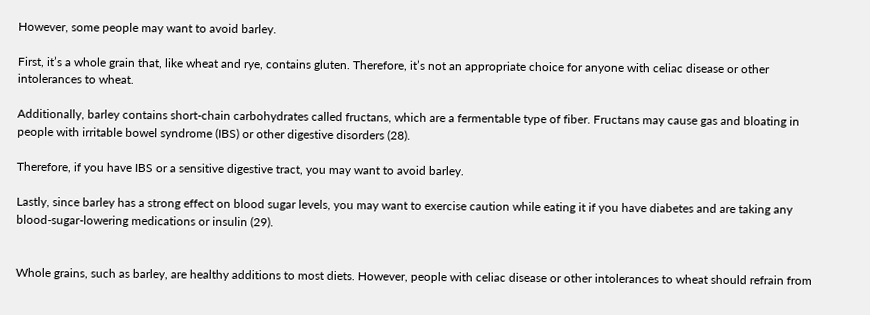However, some people may want to avoid barley.

First, it’s a whole grain that, like wheat and rye, contains gluten. Therefore, it’s not an appropriate choice for anyone with celiac disease or other intolerances to wheat.

Additionally, barley contains short-chain carbohydrates called fructans, which are a fermentable type of fiber. Fructans may cause gas and bloating in people with irritable bowel syndrome (IBS) or other digestive disorders (28).

Therefore, if you have IBS or a sensitive digestive tract, you may want to avoid barley.

Lastly, since barley has a strong effect on blood sugar levels, you may want to exercise caution while eating it if you have diabetes and are taking any blood-sugar-lowering medications or insulin (29).


Whole grains, such as barley, are healthy additions to most diets. However, people with celiac disease or other intolerances to wheat should refrain from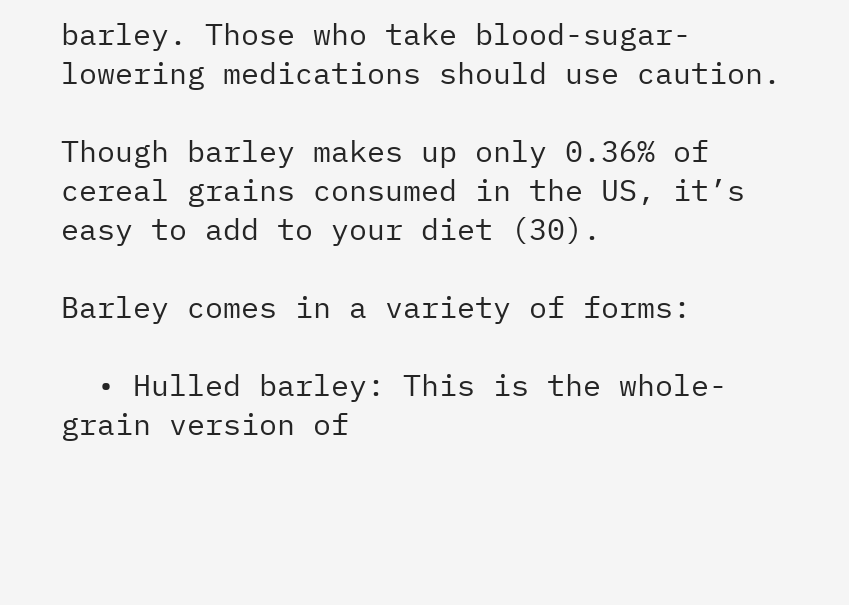barley. Those who take blood-sugar-lowering medications should use caution.

Though barley makes up only 0.36% of cereal grains consumed in the US, it’s easy to add to your diet (30).

Barley comes in a variety of forms:

  • Hulled barley: This is the whole-grain version of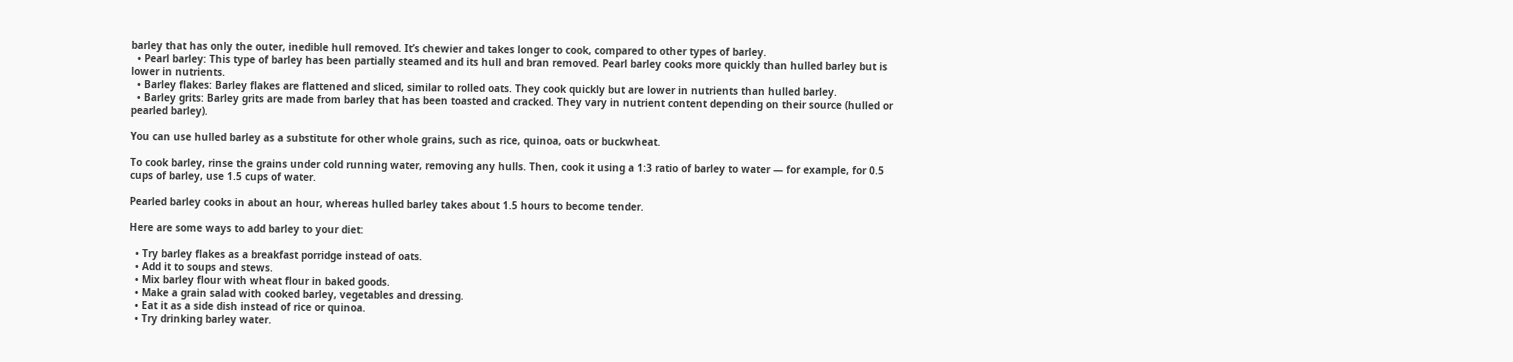barley that has only the outer, inedible hull removed. It’s chewier and takes longer to cook, compared to other types of barley.
  • Pearl barley: This type of barley has been partially steamed and its hull and bran removed. Pearl barley cooks more quickly than hulled barley but is lower in nutrients.
  • Barley flakes: Barley flakes are flattened and sliced, similar to rolled oats. They cook quickly but are lower in nutrients than hulled barley.
  • Barley grits: Barley grits are made from barley that has been toasted and cracked. They vary in nutrient content depending on their source (hulled or pearled barley).

You can use hulled barley as a substitute for other whole grains, such as rice, quinoa, oats or buckwheat.

To cook barley, rinse the grains under cold running water, removing any hulls. Then, cook it using a 1:3 ratio of barley to water — for example, for 0.5 cups of barley, use 1.5 cups of water.

Pearled barley cooks in about an hour, whereas hulled barley takes about 1.5 hours to become tender.

Here are some ways to add barley to your diet:

  • Try barley flakes as a breakfast porridge instead of oats.
  • Add it to soups and stews.
  • Mix barley flour with wheat flour in baked goods.
  • Make a grain salad with cooked barley, vegetables and dressing.
  • Eat it as a side dish instead of rice or quinoa.
  • Try drinking barley water.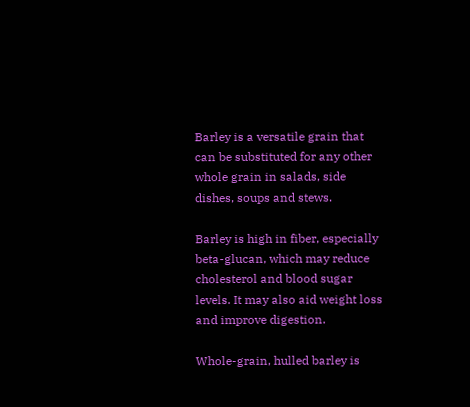Barley is a versatile grain that can be substituted for any other whole grain in salads, side dishes, soups and stews.

Barley is high in fiber, especially beta-glucan, which may reduce cholesterol and blood sugar levels. It may also aid weight loss and improve digestion.

Whole-grain, hulled barley is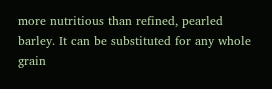more nutritious than refined, pearled barley. It can be substituted for any whole grain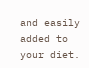and easily added to your diet.